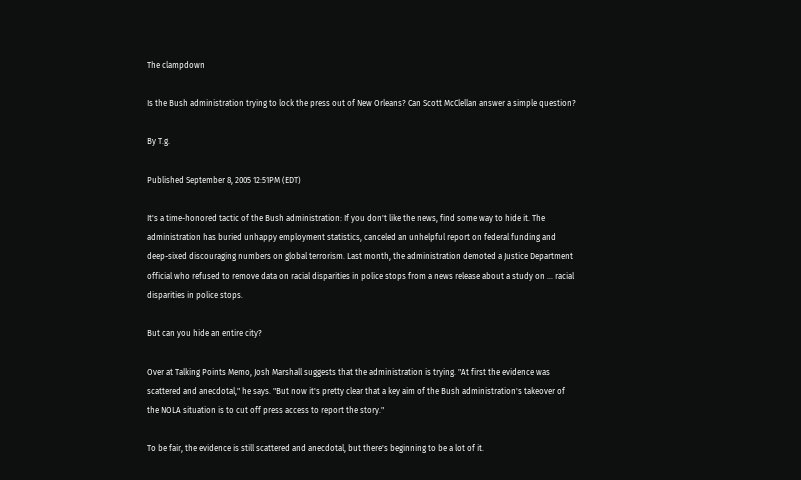The clampdown

Is the Bush administration trying to lock the press out of New Orleans? Can Scott McClellan answer a simple question?

By T.g.

Published September 8, 2005 12:51PM (EDT)

It's a time-honored tactic of the Bush administration: If you don't like the news, find some way to hide it. The administration has buried unhappy employment statistics, canceled an unhelpful report on federal funding and deep-sixed discouraging numbers on global terrorism. Last month, the administration demoted a Justice Department official who refused to remove data on racial disparities in police stops from a news release about a study on ... racial disparities in police stops.

But can you hide an entire city?

Over at Talking Points Memo, Josh Marshall suggests that the administration is trying. "At first the evidence was scattered and anecdotal," he says. "But now it's pretty clear that a key aim of the Bush administration's takeover of the NOLA situation is to cut off press access to report the story."

To be fair, the evidence is still scattered and anecdotal, but there's beginning to be a lot of it.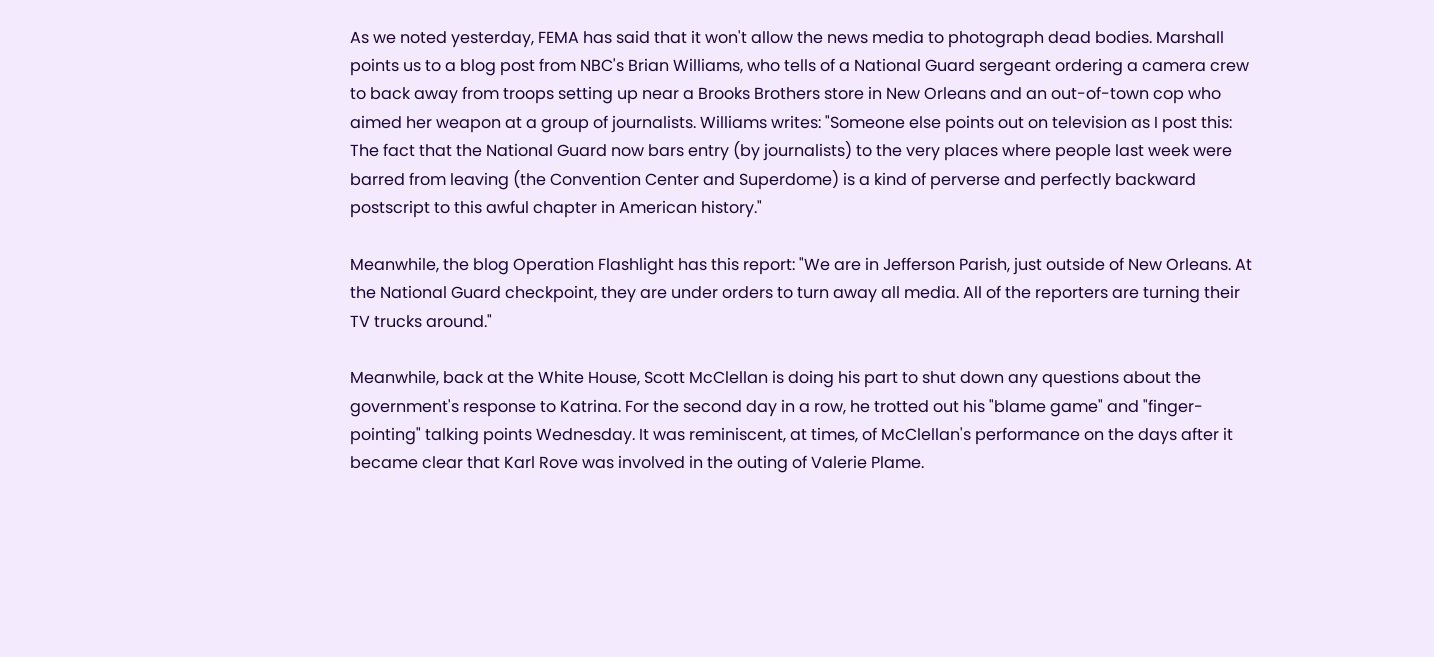As we noted yesterday, FEMA has said that it won't allow the news media to photograph dead bodies. Marshall points us to a blog post from NBC's Brian Williams, who tells of a National Guard sergeant ordering a camera crew to back away from troops setting up near a Brooks Brothers store in New Orleans and an out-of-town cop who aimed her weapon at a group of journalists. Williams writes: "Someone else points out on television as I post this: The fact that the National Guard now bars entry (by journalists) to the very places where people last week were barred from leaving (the Convention Center and Superdome) is a kind of perverse and perfectly backward postscript to this awful chapter in American history."

Meanwhile, the blog Operation Flashlight has this report: "We are in Jefferson Parish, just outside of New Orleans. At the National Guard checkpoint, they are under orders to turn away all media. All of the reporters are turning their TV trucks around."

Meanwhile, back at the White House, Scott McClellan is doing his part to shut down any questions about the government's response to Katrina. For the second day in a row, he trotted out his "blame game" and "finger-pointing" talking points Wednesday. It was reminiscent, at times, of McClellan's performance on the days after it became clear that Karl Rove was involved in the outing of Valerie Plame.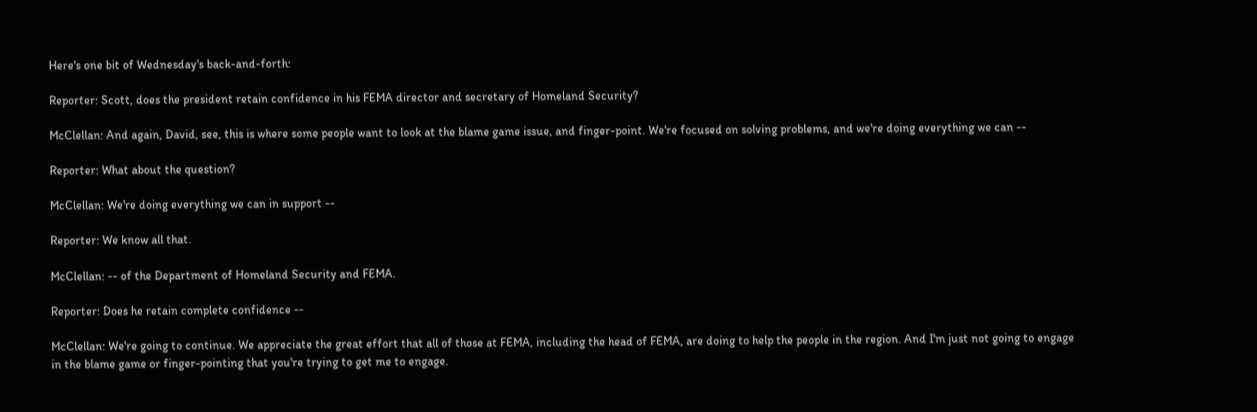Here's one bit of Wednesday's back-and-forth:

Reporter: Scott, does the president retain confidence in his FEMA director and secretary of Homeland Security?

McClellan: And again, David, see, this is where some people want to look at the blame game issue, and finger-point. We're focused on solving problems, and we're doing everything we can --

Reporter: What about the question?

McClellan: We're doing everything we can in support --

Reporter: We know all that.

McClellan: -- of the Department of Homeland Security and FEMA.

Reporter: Does he retain complete confidence --

McClellan: We're going to continue. We appreciate the great effort that all of those at FEMA, including the head of FEMA, are doing to help the people in the region. And I'm just not going to engage in the blame game or finger-pointing that you're trying to get me to engage.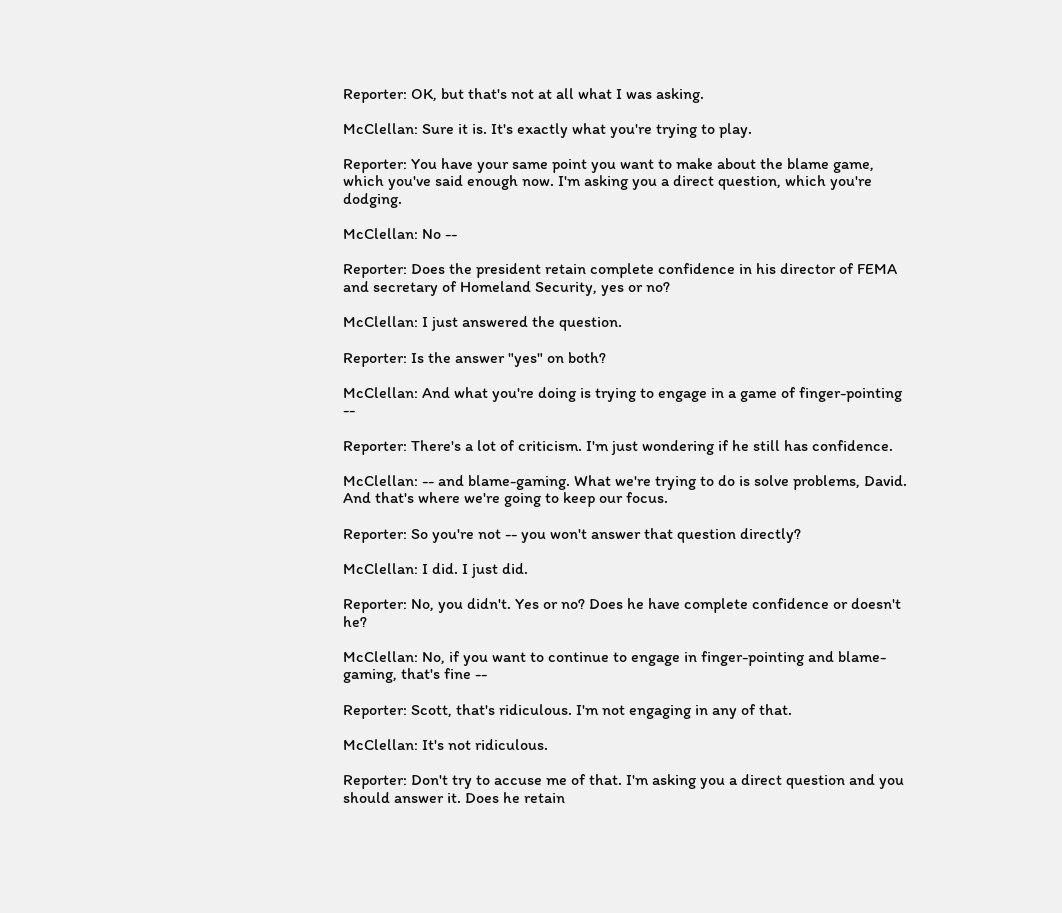Reporter: OK, but that's not at all what I was asking.

McClellan: Sure it is. It's exactly what you're trying to play.

Reporter: You have your same point you want to make about the blame game, which you've said enough now. I'm asking you a direct question, which you're dodging.

McClellan: No --

Reporter: Does the president retain complete confidence in his director of FEMA and secretary of Homeland Security, yes or no?

McClellan: I just answered the question.

Reporter: Is the answer "yes" on both?

McClellan: And what you're doing is trying to engage in a game of finger-pointing --

Reporter: There's a lot of criticism. I'm just wondering if he still has confidence.

McClellan: -- and blame-gaming. What we're trying to do is solve problems, David. And that's where we're going to keep our focus.

Reporter: So you're not -- you won't answer that question directly?

McClellan: I did. I just did.

Reporter: No, you didn't. Yes or no? Does he have complete confidence or doesn't he?

McClellan: No, if you want to continue to engage in finger-pointing and blame-gaming, that's fine --

Reporter: Scott, that's ridiculous. I'm not engaging in any of that.

McClellan: It's not ridiculous.

Reporter: Don't try to accuse me of that. I'm asking you a direct question and you should answer it. Does he retain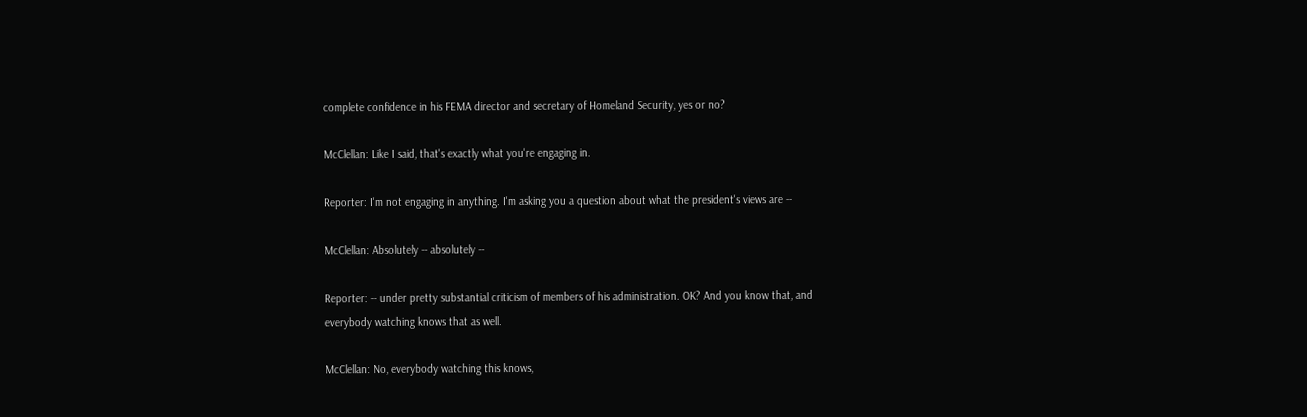complete confidence in his FEMA director and secretary of Homeland Security, yes or no?

McClellan: Like I said, that's exactly what you're engaging in.

Reporter: I'm not engaging in anything. I'm asking you a question about what the president's views are --

McClellan: Absolutely -- absolutely --

Reporter: -- under pretty substantial criticism of members of his administration. OK? And you know that, and everybody watching knows that as well.

McClellan: No, everybody watching this knows,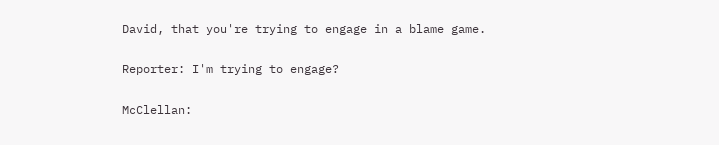David, that you're trying to engage in a blame game.

Reporter: I'm trying to engage?

McClellan: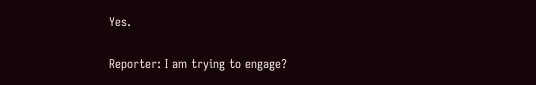Yes.

Reporter: I am trying to engage?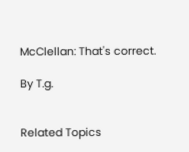McClellan: That's correct.

By T.g.


Related Topics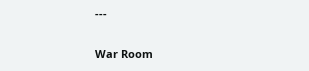---

War Room